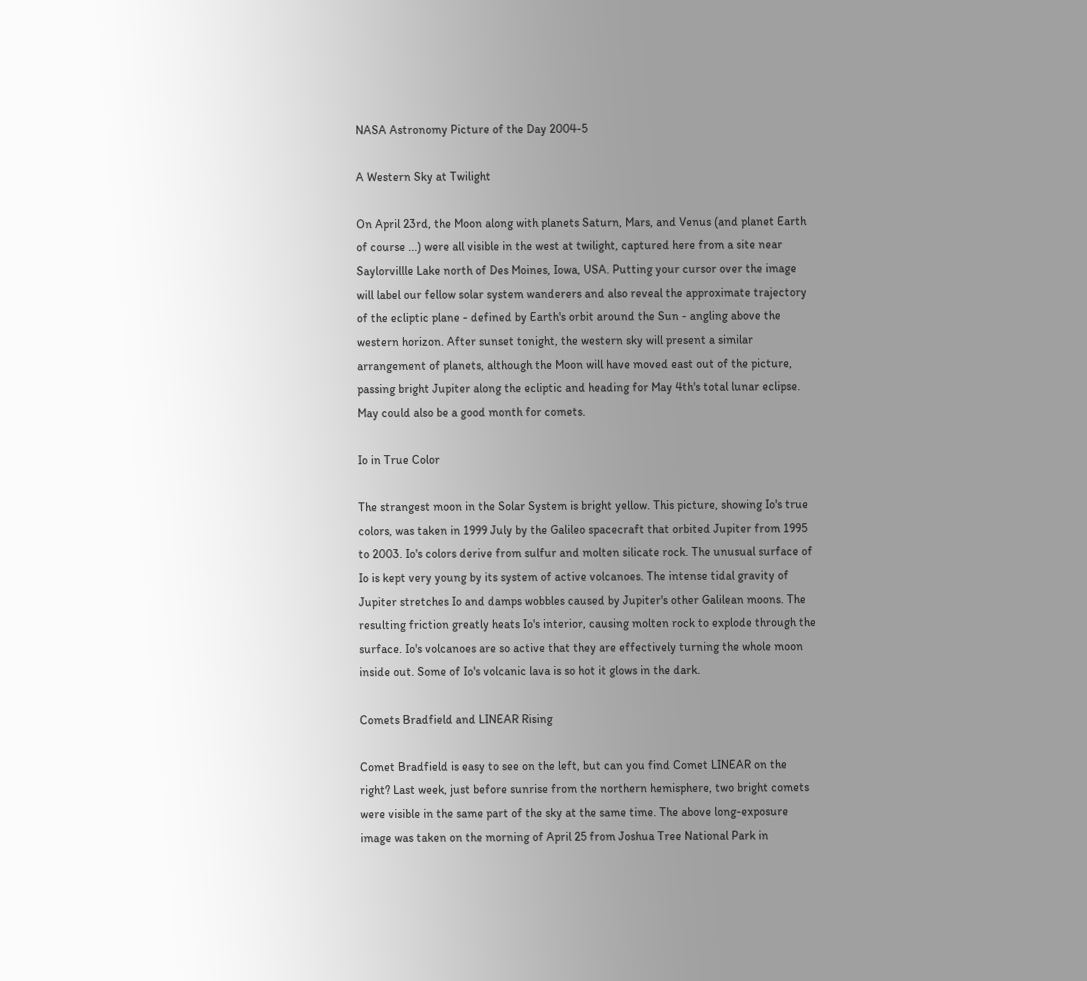NASA Astronomy Picture of the Day 2004-5

A Western Sky at Twilight

On April 23rd, the Moon along with planets Saturn, Mars, and Venus (and planet Earth of course ...) were all visible in the west at twilight, captured here from a site near Saylorvillle Lake north of Des Moines, Iowa, USA. Putting your cursor over the image will label our fellow solar system wanderers and also reveal the approximate trajectory of the ecliptic plane - defined by Earth's orbit around the Sun - angling above the western horizon. After sunset tonight, the western sky will present a similar arrangement of planets, although the Moon will have moved east out of the picture, passing bright Jupiter along the ecliptic and heading for May 4th's total lunar eclipse. May could also be a good month for comets.

Io in True Color

The strangest moon in the Solar System is bright yellow. This picture, showing Io's true colors, was taken in 1999 July by the Galileo spacecraft that orbited Jupiter from 1995 to 2003. Io's colors derive from sulfur and molten silicate rock. The unusual surface of Io is kept very young by its system of active volcanoes. The intense tidal gravity of Jupiter stretches Io and damps wobbles caused by Jupiter's other Galilean moons. The resulting friction greatly heats Io's interior, causing molten rock to explode through the surface. Io's volcanoes are so active that they are effectively turning the whole moon inside out. Some of Io's volcanic lava is so hot it glows in the dark.

Comets Bradfield and LINEAR Rising

Comet Bradfield is easy to see on the left, but can you find Comet LINEAR on the right? Last week, just before sunrise from the northern hemisphere, two bright comets were visible in the same part of the sky at the same time. The above long-exposure image was taken on the morning of April 25 from Joshua Tree National Park in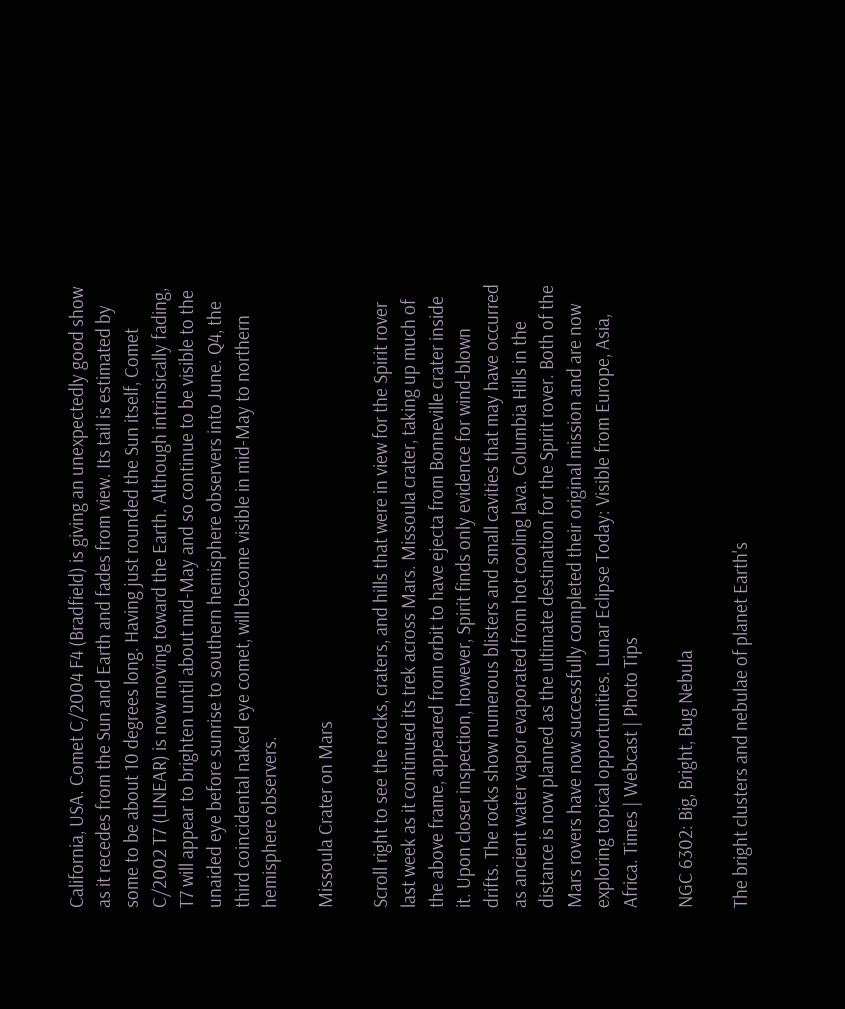California, USA. Comet C/2004 F4 (Bradfield) is giving an unexpectedly good show as it recedes from the Sun and Earth and fades from view. Its tail is estimated by some to be about 10 degrees long. Having just rounded the Sun itself, Comet C/2002 T7 (LINEAR) is now moving toward the Earth. Although intrinsically fading, T7 will appear to brighten until about mid-May and so continue to be visible to the unaided eye before sunrise to southern hemisphere observers into June. Q4, the third coincidental naked eye comet, will become visible in mid-May to northern hemisphere observers.

Missoula Crater on Mars

Scroll right to see the rocks, craters, and hills that were in view for the Spirit rover last week as it continued its trek across Mars. Missoula crater, taking up much of the above frame, appeared from orbit to have ejecta from Bonneville crater inside it. Upon closer inspection, however, Spirit finds only evidence for wind-blown drifts. The rocks show numerous blisters and small cavities that may have occurred as ancient water vapor evaporated from hot cooling lava. Columbia Hills in the distance is now planned as the ultimate destination for the Spirit rover. Both of the Mars rovers have now successfully completed their original mission and are now exploring topical opportunities. Lunar Eclipse Today: Visible from Europe, Asia, Africa. Times | Webcast | Photo Tips

NGC 6302: Big, Bright, Bug Nebula

The bright clusters and nebulae of planet Earth's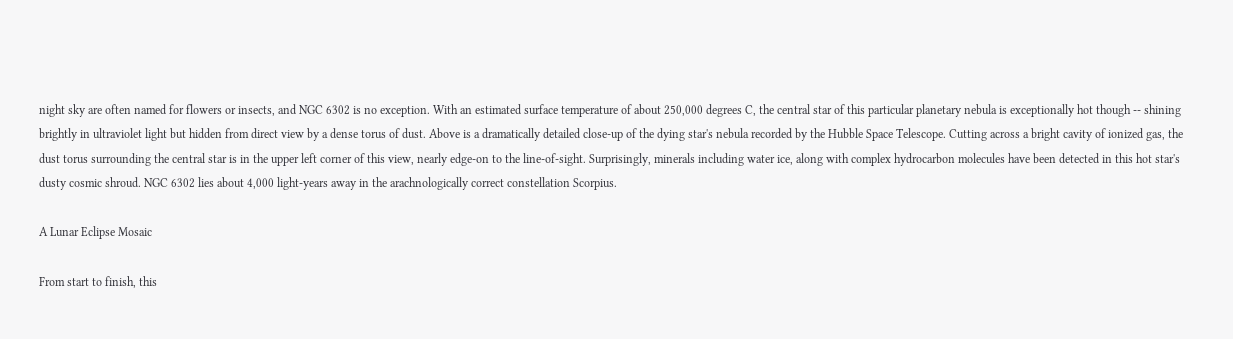night sky are often named for flowers or insects, and NGC 6302 is no exception. With an estimated surface temperature of about 250,000 degrees C, the central star of this particular planetary nebula is exceptionally hot though -- shining brightly in ultraviolet light but hidden from direct view by a dense torus of dust. Above is a dramatically detailed close-up of the dying star's nebula recorded by the Hubble Space Telescope. Cutting across a bright cavity of ionized gas, the dust torus surrounding the central star is in the upper left corner of this view, nearly edge-on to the line-of-sight. Surprisingly, minerals including water ice, along with complex hydrocarbon molecules have been detected in this hot star's dusty cosmic shroud. NGC 6302 lies about 4,000 light-years away in the arachnologically correct constellation Scorpius.

A Lunar Eclipse Mosaic

From start to finish, this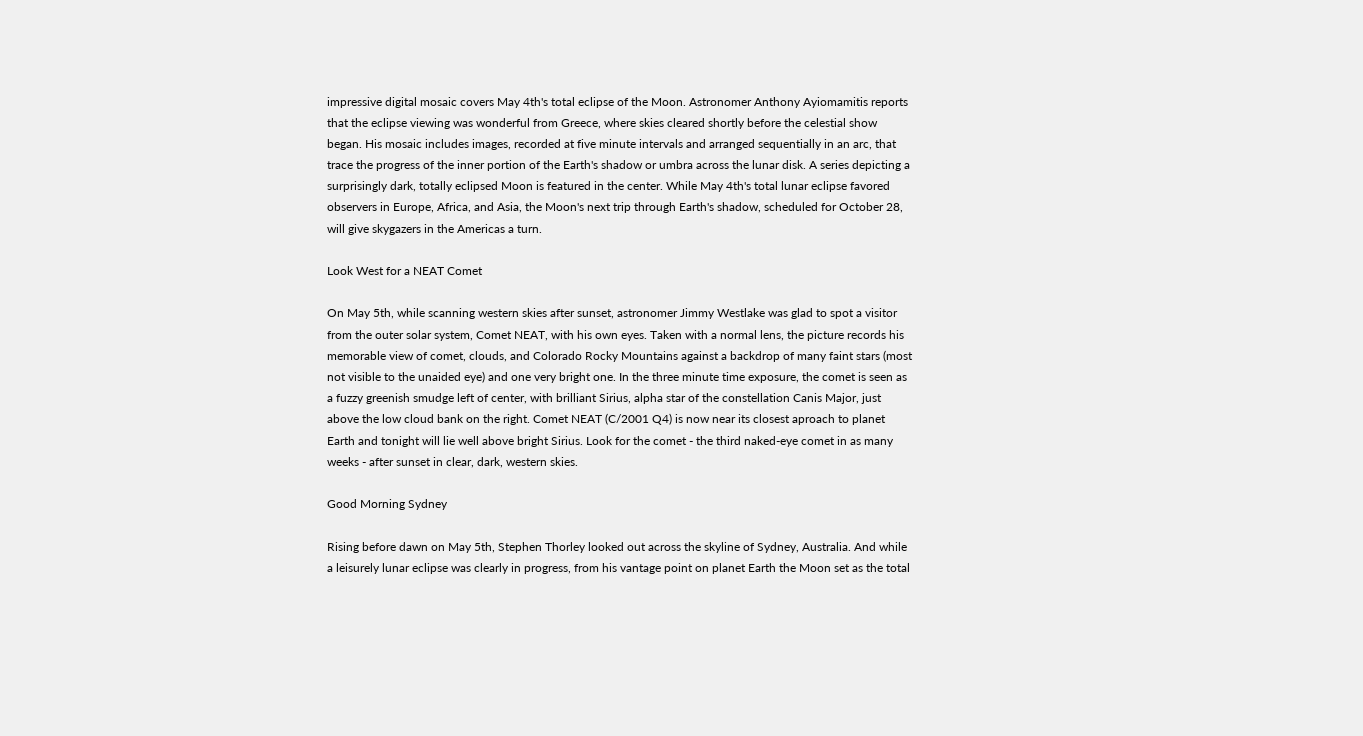impressive digital mosaic covers May 4th's total eclipse of the Moon. Astronomer Anthony Ayiomamitis reports that the eclipse viewing was wonderful from Greece, where skies cleared shortly before the celestial show began. His mosaic includes images, recorded at five minute intervals and arranged sequentially in an arc, that trace the progress of the inner portion of the Earth's shadow or umbra across the lunar disk. A series depicting a surprisingly dark, totally eclipsed Moon is featured in the center. While May 4th's total lunar eclipse favored observers in Europe, Africa, and Asia, the Moon's next trip through Earth's shadow, scheduled for October 28, will give skygazers in the Americas a turn.

Look West for a NEAT Comet

On May 5th, while scanning western skies after sunset, astronomer Jimmy Westlake was glad to spot a visitor from the outer solar system, Comet NEAT, with his own eyes. Taken with a normal lens, the picture records his memorable view of comet, clouds, and Colorado Rocky Mountains against a backdrop of many faint stars (most not visible to the unaided eye) and one very bright one. In the three minute time exposure, the comet is seen as a fuzzy greenish smudge left of center, with brilliant Sirius, alpha star of the constellation Canis Major, just above the low cloud bank on the right. Comet NEAT (C/2001 Q4) is now near its closest aproach to planet Earth and tonight will lie well above bright Sirius. Look for the comet - the third naked-eye comet in as many weeks - after sunset in clear, dark, western skies.

Good Morning Sydney

Rising before dawn on May 5th, Stephen Thorley looked out across the skyline of Sydney, Australia. And while a leisurely lunar eclipse was clearly in progress, from his vantage point on planet Earth the Moon set as the total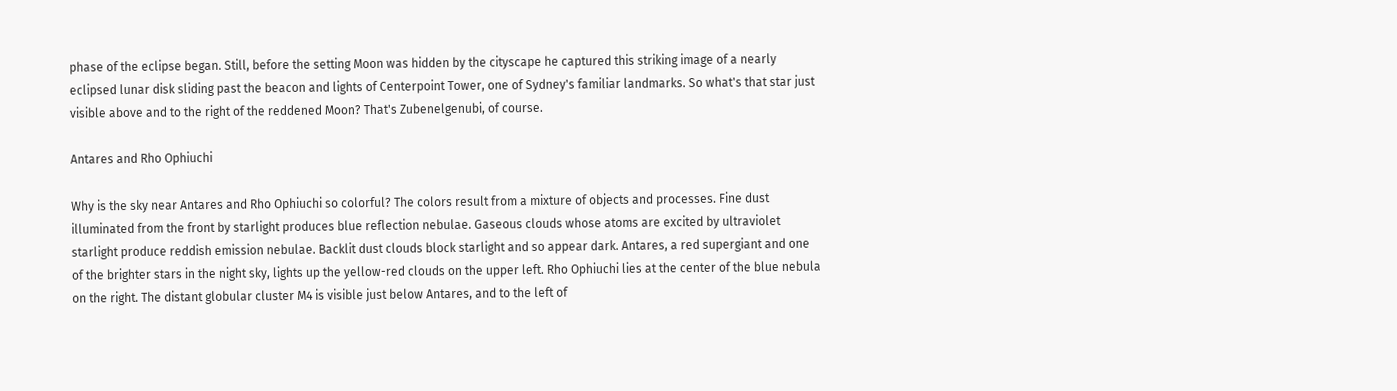phase of the eclipse began. Still, before the setting Moon was hidden by the cityscape he captured this striking image of a nearly eclipsed lunar disk sliding past the beacon and lights of Centerpoint Tower, one of Sydney's familiar landmarks. So what's that star just visible above and to the right of the reddened Moon? That's Zubenelgenubi, of course.

Antares and Rho Ophiuchi

Why is the sky near Antares and Rho Ophiuchi so colorful? The colors result from a mixture of objects and processes. Fine dust illuminated from the front by starlight produces blue reflection nebulae. Gaseous clouds whose atoms are excited by ultraviolet starlight produce reddish emission nebulae. Backlit dust clouds block starlight and so appear dark. Antares, a red supergiant and one of the brighter stars in the night sky, lights up the yellow-red clouds on the upper left. Rho Ophiuchi lies at the center of the blue nebula on the right. The distant globular cluster M4 is visible just below Antares, and to the left of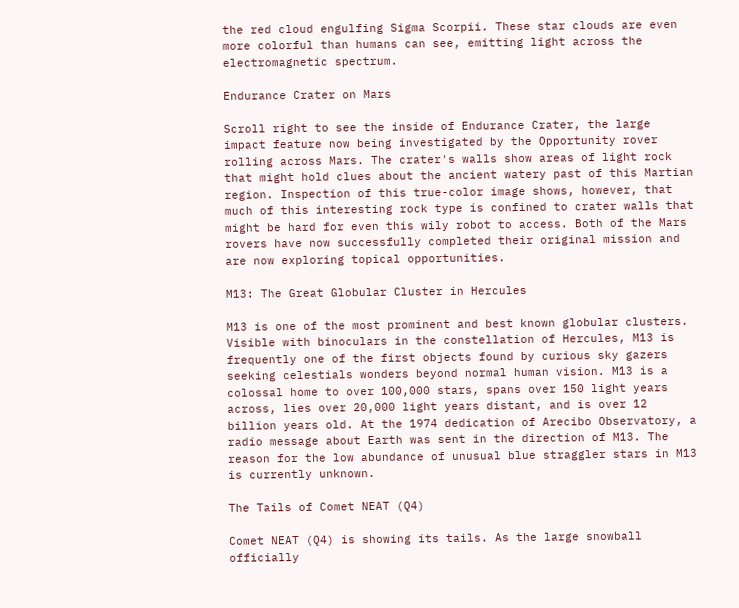the red cloud engulfing Sigma Scorpii. These star clouds are even more colorful than humans can see, emitting light across the electromagnetic spectrum.

Endurance Crater on Mars

Scroll right to see the inside of Endurance Crater, the large impact feature now being investigated by the Opportunity rover rolling across Mars. The crater's walls show areas of light rock that might hold clues about the ancient watery past of this Martian region. Inspection of this true-color image shows, however, that much of this interesting rock type is confined to crater walls that might be hard for even this wily robot to access. Both of the Mars rovers have now successfully completed their original mission and are now exploring topical opportunities.

M13: The Great Globular Cluster in Hercules

M13 is one of the most prominent and best known globular clusters. Visible with binoculars in the constellation of Hercules, M13 is frequently one of the first objects found by curious sky gazers seeking celestials wonders beyond normal human vision. M13 is a colossal home to over 100,000 stars, spans over 150 light years across, lies over 20,000 light years distant, and is over 12 billion years old. At the 1974 dedication of Arecibo Observatory, a radio message about Earth was sent in the direction of M13. The reason for the low abundance of unusual blue straggler stars in M13 is currently unknown.

The Tails of Comet NEAT (Q4)

Comet NEAT (Q4) is showing its tails. As the large snowball officially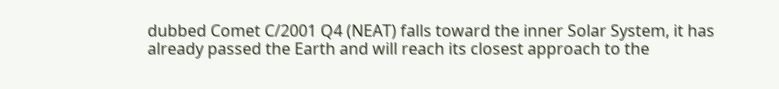dubbed Comet C/2001 Q4 (NEAT) falls toward the inner Solar System, it has already passed the Earth and will reach its closest approach to the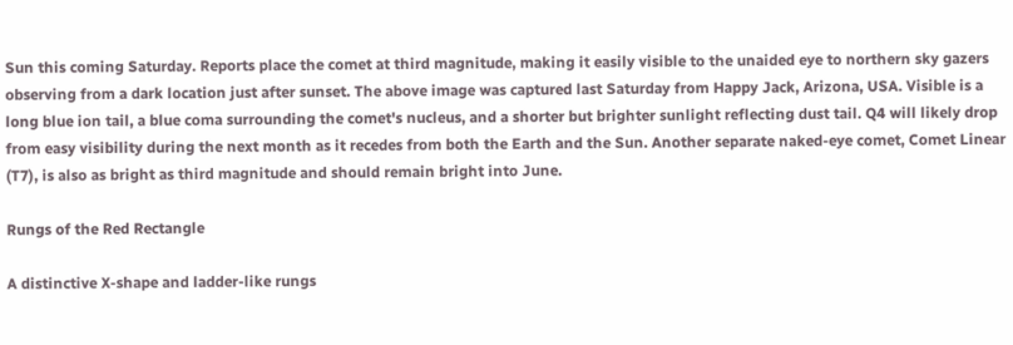Sun this coming Saturday. Reports place the comet at third magnitude, making it easily visible to the unaided eye to northern sky gazers observing from a dark location just after sunset. The above image was captured last Saturday from Happy Jack, Arizona, USA. Visible is a long blue ion tail, a blue coma surrounding the comet's nucleus, and a shorter but brighter sunlight reflecting dust tail. Q4 will likely drop from easy visibility during the next month as it recedes from both the Earth and the Sun. Another separate naked-eye comet, Comet Linear (T7), is also as bright as third magnitude and should remain bright into June.

Rungs of the Red Rectangle

A distinctive X-shape and ladder-like rungs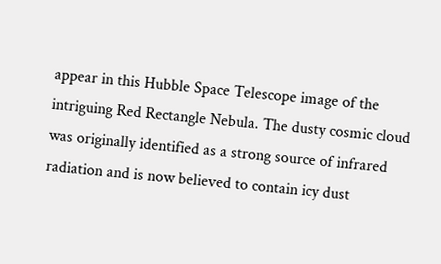appear in this Hubble Space Telescope image of the intriguing Red Rectangle Nebula. The dusty cosmic cloud was originally identified as a strong source of infrared radiation and is now believed to contain icy dust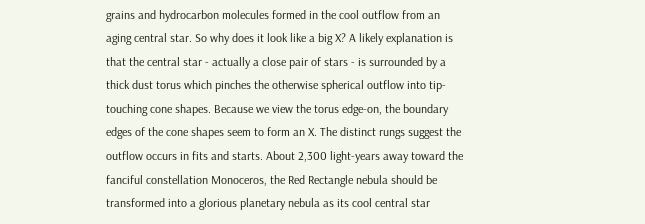grains and hydrocarbon molecules formed in the cool outflow from an aging central star. So why does it look like a big X? A likely explanation is that the central star - actually a close pair of stars - is surrounded by a thick dust torus which pinches the otherwise spherical outflow into tip-touching cone shapes. Because we view the torus edge-on, the boundary edges of the cone shapes seem to form an X. The distinct rungs suggest the outflow occurs in fits and starts. About 2,300 light-years away toward the fanciful constellation Monoceros, the Red Rectangle nebula should be transformed into a glorious planetary nebula as its cool central star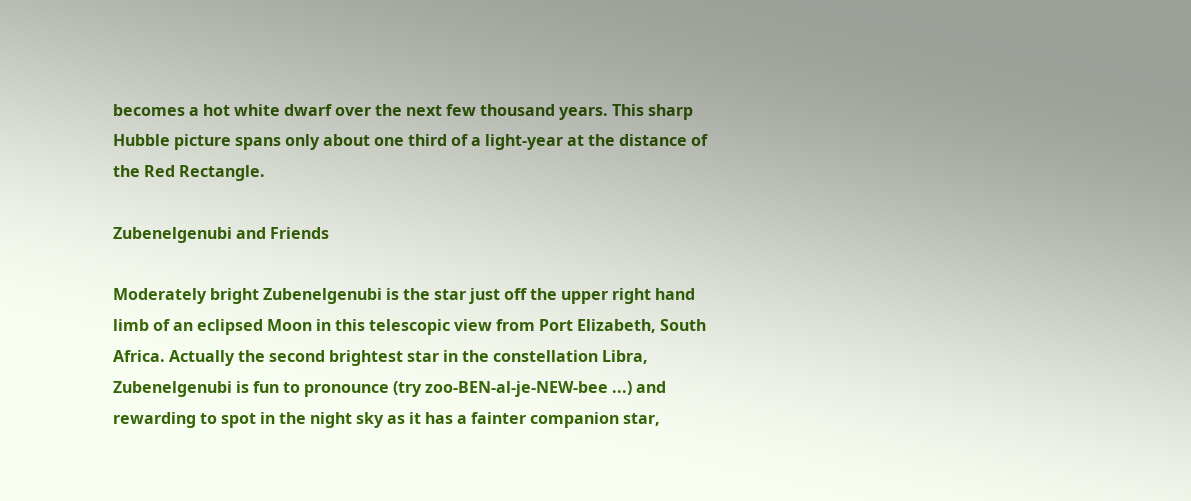becomes a hot white dwarf over the next few thousand years. This sharp Hubble picture spans only about one third of a light-year at the distance of the Red Rectangle.

Zubenelgenubi and Friends

Moderately bright Zubenelgenubi is the star just off the upper right hand limb of an eclipsed Moon in this telescopic view from Port Elizabeth, South Africa. Actually the second brightest star in the constellation Libra, Zubenelgenubi is fun to pronounce (try zoo-BEN-al-je-NEW-bee ...) and rewarding to spot in the night sky as it has a fainter companion star,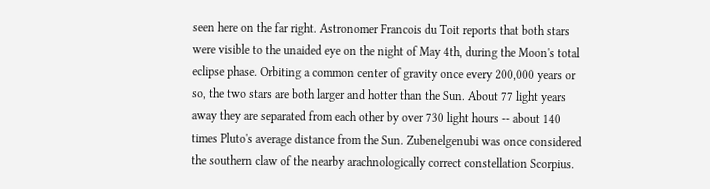seen here on the far right. Astronomer Francois du Toit reports that both stars were visible to the unaided eye on the night of May 4th, during the Moon's total eclipse phase. Orbiting a common center of gravity once every 200,000 years or so, the two stars are both larger and hotter than the Sun. About 77 light years away they are separated from each other by over 730 light hours -- about 140 times Pluto's average distance from the Sun. Zubenelgenubi was once considered the southern claw of the nearby arachnologically correct constellation Scorpius.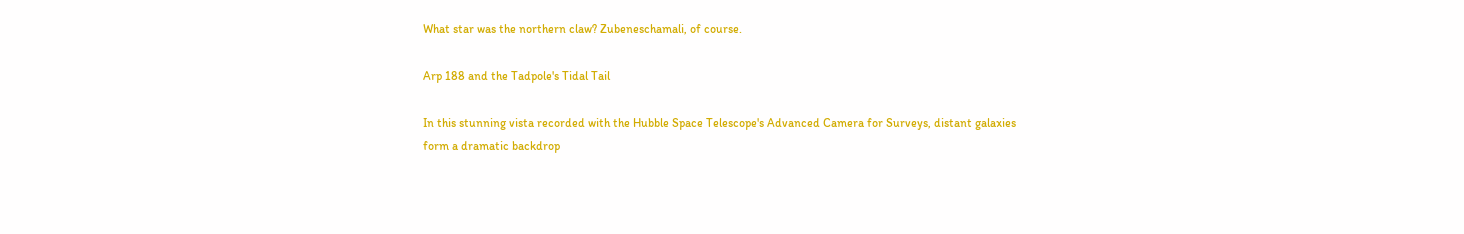What star was the northern claw? Zubeneschamali, of course.

Arp 188 and the Tadpole's Tidal Tail

In this stunning vista recorded with the Hubble Space Telescope's Advanced Camera for Surveys, distant galaxies form a dramatic backdrop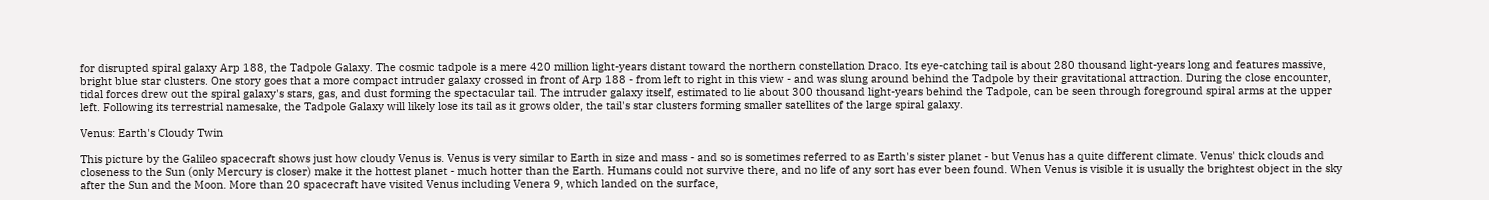for disrupted spiral galaxy Arp 188, the Tadpole Galaxy. The cosmic tadpole is a mere 420 million light-years distant toward the northern constellation Draco. Its eye-catching tail is about 280 thousand light-years long and features massive, bright blue star clusters. One story goes that a more compact intruder galaxy crossed in front of Arp 188 - from left to right in this view - and was slung around behind the Tadpole by their gravitational attraction. During the close encounter, tidal forces drew out the spiral galaxy's stars, gas, and dust forming the spectacular tail. The intruder galaxy itself, estimated to lie about 300 thousand light-years behind the Tadpole, can be seen through foreground spiral arms at the upper left. Following its terrestrial namesake, the Tadpole Galaxy will likely lose its tail as it grows older, the tail's star clusters forming smaller satellites of the large spiral galaxy.

Venus: Earth's Cloudy Twin

This picture by the Galileo spacecraft shows just how cloudy Venus is. Venus is very similar to Earth in size and mass - and so is sometimes referred to as Earth's sister planet - but Venus has a quite different climate. Venus' thick clouds and closeness to the Sun (only Mercury is closer) make it the hottest planet - much hotter than the Earth. Humans could not survive there, and no life of any sort has ever been found. When Venus is visible it is usually the brightest object in the sky after the Sun and the Moon. More than 20 spacecraft have visited Venus including Venera 9, which landed on the surface,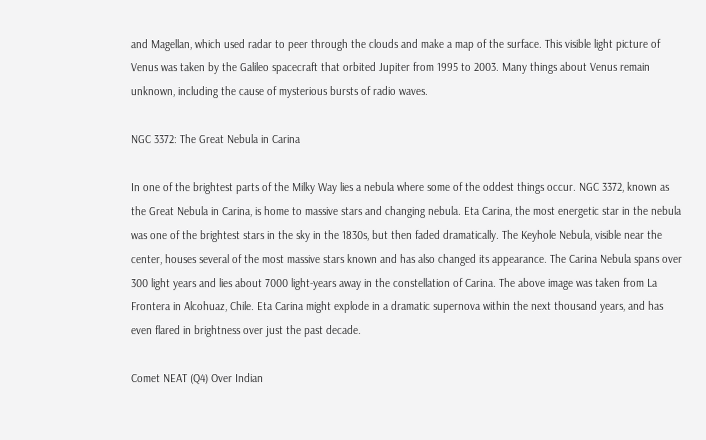and Magellan, which used radar to peer through the clouds and make a map of the surface. This visible light picture of Venus was taken by the Galileo spacecraft that orbited Jupiter from 1995 to 2003. Many things about Venus remain unknown, including the cause of mysterious bursts of radio waves.

NGC 3372: The Great Nebula in Carina

In one of the brightest parts of the Milky Way lies a nebula where some of the oddest things occur. NGC 3372, known as the Great Nebula in Carina, is home to massive stars and changing nebula. Eta Carina, the most energetic star in the nebula was one of the brightest stars in the sky in the 1830s, but then faded dramatically. The Keyhole Nebula, visible near the center, houses several of the most massive stars known and has also changed its appearance. The Carina Nebula spans over 300 light years and lies about 7000 light-years away in the constellation of Carina. The above image was taken from La Frontera in Alcohuaz, Chile. Eta Carina might explode in a dramatic supernova within the next thousand years, and has even flared in brightness over just the past decade.

Comet NEAT (Q4) Over Indian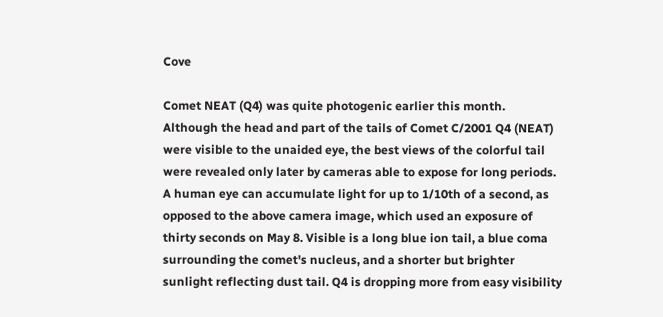Cove

Comet NEAT (Q4) was quite photogenic earlier this month. Although the head and part of the tails of Comet C/2001 Q4 (NEAT) were visible to the unaided eye, the best views of the colorful tail were revealed only later by cameras able to expose for long periods. A human eye can accumulate light for up to 1/10th of a second, as opposed to the above camera image, which used an exposure of thirty seconds on May 8. Visible is a long blue ion tail, a blue coma surrounding the comet's nucleus, and a shorter but brighter sunlight reflecting dust tail. Q4 is dropping more from easy visibility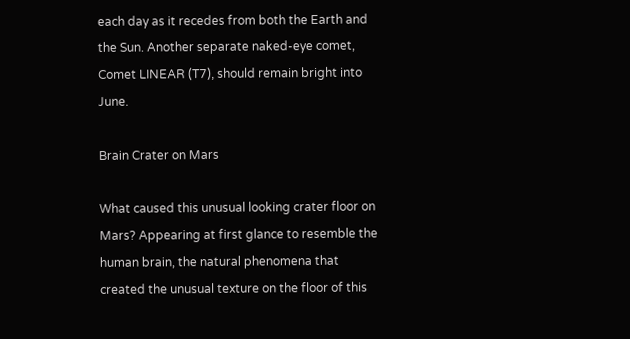each day as it recedes from both the Earth and the Sun. Another separate naked-eye comet, Comet LINEAR (T7), should remain bright into June.

Brain Crater on Mars

What caused this unusual looking crater floor on Mars? Appearing at first glance to resemble the human brain, the natural phenomena that created the unusual texture on the floor of this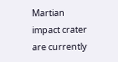Martian impact crater are currently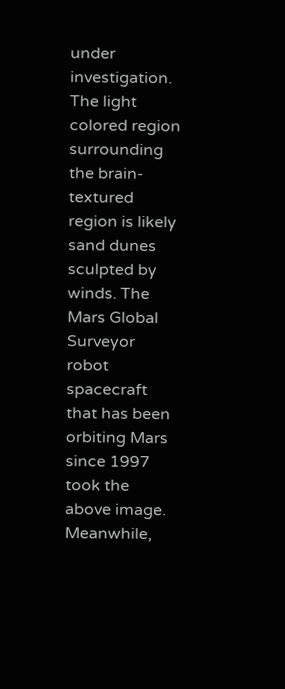under investigation. The light colored region surrounding the brain-textured region is likely sand dunes sculpted by winds. The Mars Global Surveyor robot spacecraft that has been orbiting Mars since 1997 took the above image. Meanwhile,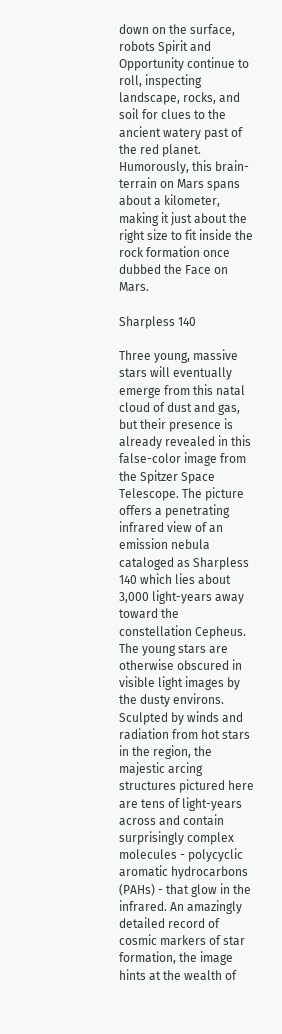down on the surface, robots Spirit and Opportunity continue to roll, inspecting landscape, rocks, and soil for clues to the ancient watery past of the red planet. Humorously, this brain-terrain on Mars spans about a kilometer, making it just about the right size to fit inside the rock formation once dubbed the Face on Mars.

Sharpless 140

Three young, massive stars will eventually emerge from this natal cloud of dust and gas, but their presence is already revealed in this false-color image from the Spitzer Space Telescope. The picture offers a penetrating infrared view of an emission nebula cataloged as Sharpless 140 which lies about 3,000 light-years away toward the constellation Cepheus. The young stars are otherwise obscured in visible light images by the dusty environs. Sculpted by winds and radiation from hot stars in the region, the majestic arcing structures pictured here are tens of light-years across and contain surprisingly complex molecules - polycyclic aromatic hydrocarbons (PAHs) - that glow in the infrared. An amazingly detailed record of cosmic markers of star formation, the image hints at the wealth of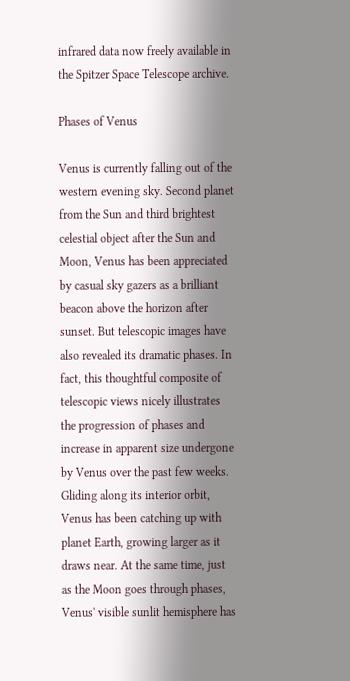infrared data now freely available in the Spitzer Space Telescope archive.

Phases of Venus

Venus is currently falling out of the western evening sky. Second planet from the Sun and third brightest celestial object after the Sun and Moon, Venus has been appreciated by casual sky gazers as a brilliant beacon above the horizon after sunset. But telescopic images have also revealed its dramatic phases. In fact, this thoughtful composite of telescopic views nicely illustrates the progression of phases and increase in apparent size undergone by Venus over the past few weeks. Gliding along its interior orbit, Venus has been catching up with planet Earth, growing larger as it draws near. At the same time, just as the Moon goes through phases, Venus' visible sunlit hemisphere has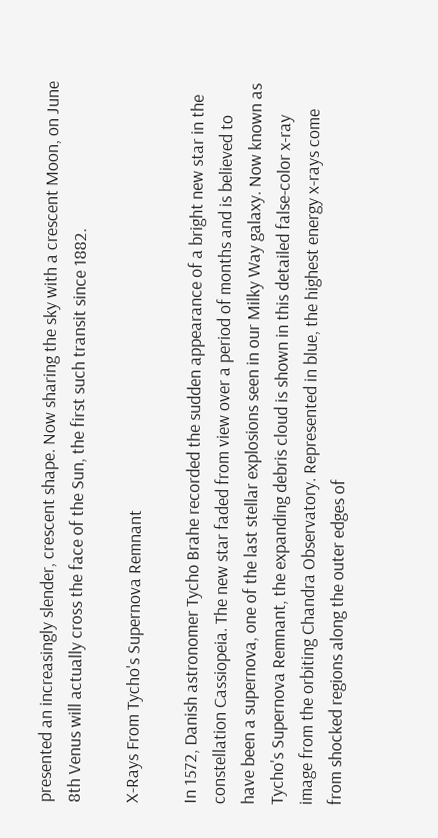presented an increasingly slender, crescent shape. Now sharing the sky with a crescent Moon, on June 8th Venus will actually cross the face of the Sun, the first such transit since 1882.

X-Rays From Tycho's Supernova Remnant

In 1572, Danish astronomer Tycho Brahe recorded the sudden appearance of a bright new star in the constellation Cassiopeia. The new star faded from view over a period of months and is believed to have been a supernova, one of the last stellar explosions seen in our Milky Way galaxy. Now known as Tycho's Supernova Remnant, the expanding debris cloud is shown in this detailed false-color x-ray image from the orbiting Chandra Observatory. Represented in blue, the highest energy x-rays come from shocked regions along the outer edges of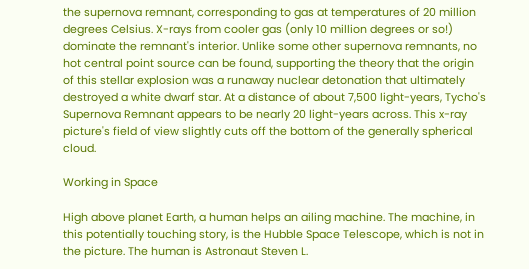the supernova remnant, corresponding to gas at temperatures of 20 million degrees Celsius. X-rays from cooler gas (only 10 million degrees or so!) dominate the remnant's interior. Unlike some other supernova remnants, no hot central point source can be found, supporting the theory that the origin of this stellar explosion was a runaway nuclear detonation that ultimately destroyed a white dwarf star. At a distance of about 7,500 light-years, Tycho's Supernova Remnant appears to be nearly 20 light-years across. This x-ray picture's field of view slightly cuts off the bottom of the generally spherical cloud.

Working in Space

High above planet Earth, a human helps an ailing machine. The machine, in this potentially touching story, is the Hubble Space Telescope, which is not in the picture. The human is Astronaut Steven L.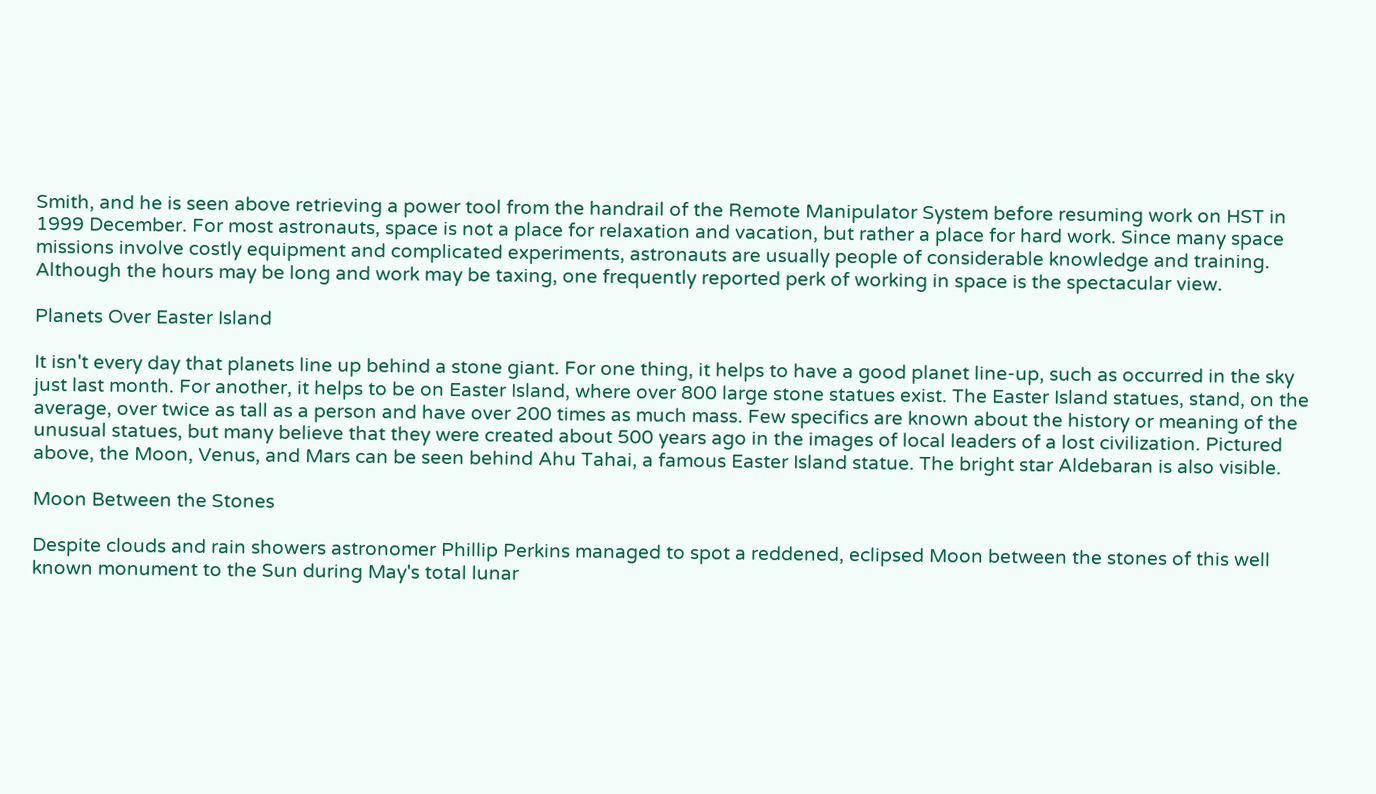Smith, and he is seen above retrieving a power tool from the handrail of the Remote Manipulator System before resuming work on HST in 1999 December. For most astronauts, space is not a place for relaxation and vacation, but rather a place for hard work. Since many space missions involve costly equipment and complicated experiments, astronauts are usually people of considerable knowledge and training. Although the hours may be long and work may be taxing, one frequently reported perk of working in space is the spectacular view.

Planets Over Easter Island

It isn't every day that planets line up behind a stone giant. For one thing, it helps to have a good planet line-up, such as occurred in the sky just last month. For another, it helps to be on Easter Island, where over 800 large stone statues exist. The Easter Island statues, stand, on the average, over twice as tall as a person and have over 200 times as much mass. Few specifics are known about the history or meaning of the unusual statues, but many believe that they were created about 500 years ago in the images of local leaders of a lost civilization. Pictured above, the Moon, Venus, and Mars can be seen behind Ahu Tahai, a famous Easter Island statue. The bright star Aldebaran is also visible.

Moon Between the Stones

Despite clouds and rain showers astronomer Phillip Perkins managed to spot a reddened, eclipsed Moon between the stones of this well known monument to the Sun during May's total lunar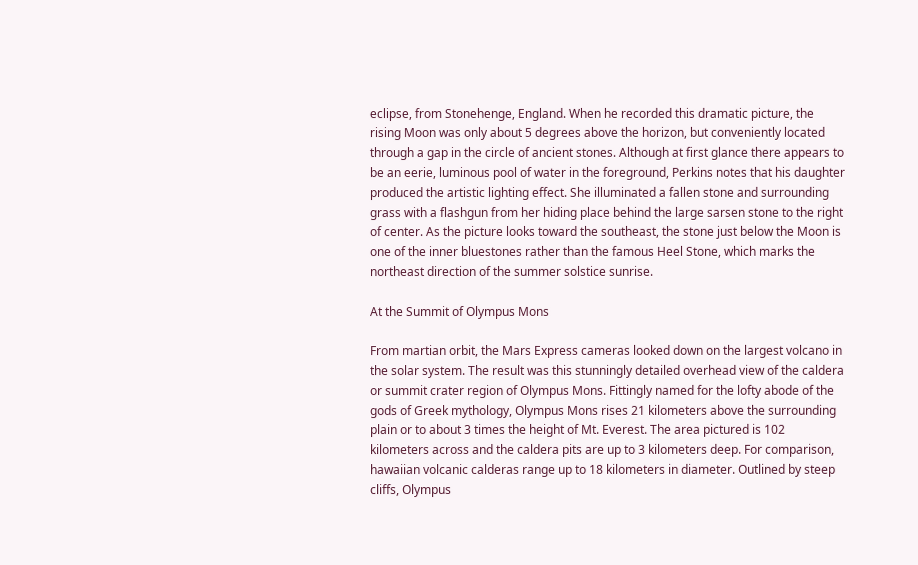eclipse, from Stonehenge, England. When he recorded this dramatic picture, the rising Moon was only about 5 degrees above the horizon, but conveniently located through a gap in the circle of ancient stones. Although at first glance there appears to be an eerie, luminous pool of water in the foreground, Perkins notes that his daughter produced the artistic lighting effect. She illuminated a fallen stone and surrounding grass with a flashgun from her hiding place behind the large sarsen stone to the right of center. As the picture looks toward the southeast, the stone just below the Moon is one of the inner bluestones rather than the famous Heel Stone, which marks the northeast direction of the summer solstice sunrise.

At the Summit of Olympus Mons

From martian orbit, the Mars Express cameras looked down on the largest volcano in the solar system. The result was this stunningly detailed overhead view of the caldera or summit crater region of Olympus Mons. Fittingly named for the lofty abode of the gods of Greek mythology, Olympus Mons rises 21 kilometers above the surrounding plain or to about 3 times the height of Mt. Everest. The area pictured is 102 kilometers across and the caldera pits are up to 3 kilometers deep. For comparison, hawaiian volcanic calderas range up to 18 kilometers in diameter. Outlined by steep cliffs, Olympus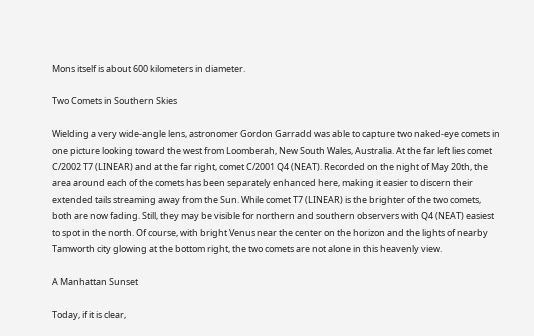Mons itself is about 600 kilometers in diameter.

Two Comets in Southern Skies

Wielding a very wide-angle lens, astronomer Gordon Garradd was able to capture two naked-eye comets in one picture looking toward the west from Loomberah, New South Wales, Australia. At the far left lies comet C/2002 T7 (LINEAR) and at the far right, comet C/2001 Q4 (NEAT). Recorded on the night of May 20th, the area around each of the comets has been separately enhanced here, making it easier to discern their extended tails streaming away from the Sun. While comet T7 (LINEAR) is the brighter of the two comets, both are now fading. Still, they may be visible for northern and southern observers with Q4 (NEAT) easiest to spot in the north. Of course, with bright Venus near the center on the horizon and the lights of nearby Tamworth city glowing at the bottom right, the two comets are not alone in this heavenly view.

A Manhattan Sunset

Today, if it is clear,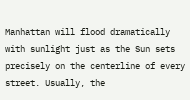Manhattan will flood dramatically with sunlight just as the Sun sets precisely on the centerline of every street. Usually, the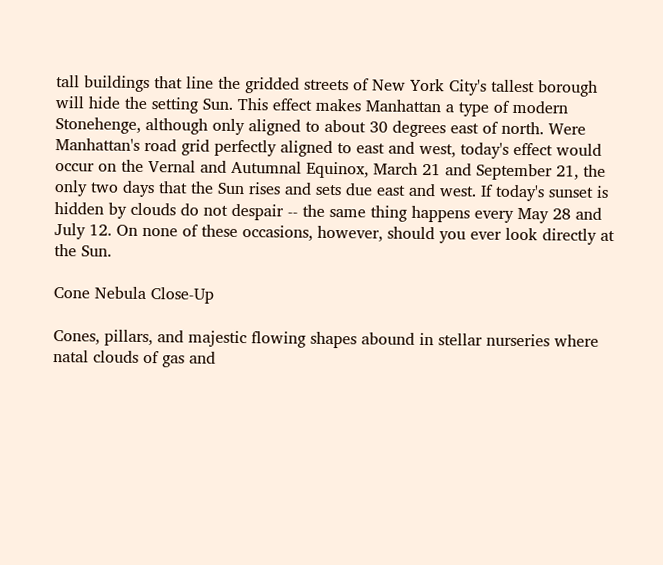tall buildings that line the gridded streets of New York City's tallest borough will hide the setting Sun. This effect makes Manhattan a type of modern Stonehenge, although only aligned to about 30 degrees east of north. Were Manhattan's road grid perfectly aligned to east and west, today's effect would occur on the Vernal and Autumnal Equinox, March 21 and September 21, the only two days that the Sun rises and sets due east and west. If today's sunset is hidden by clouds do not despair -- the same thing happens every May 28 and July 12. On none of these occasions, however, should you ever look directly at the Sun.

Cone Nebula Close-Up

Cones, pillars, and majestic flowing shapes abound in stellar nurseries where natal clouds of gas and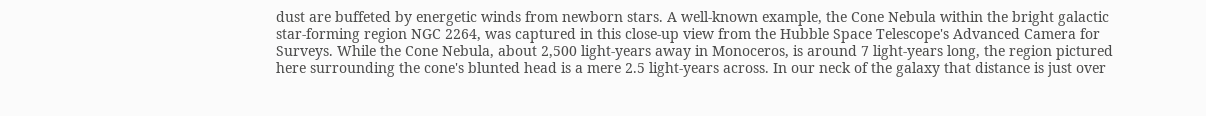dust are buffeted by energetic winds from newborn stars. A well-known example, the Cone Nebula within the bright galactic star-forming region NGC 2264, was captured in this close-up view from the Hubble Space Telescope's Advanced Camera for Surveys. While the Cone Nebula, about 2,500 light-years away in Monoceros, is around 7 light-years long, the region pictured here surrounding the cone's blunted head is a mere 2.5 light-years across. In our neck of the galaxy that distance is just over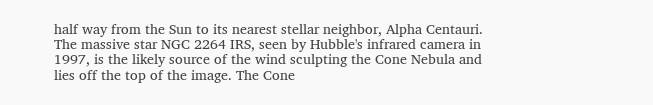half way from the Sun to its nearest stellar neighbor, Alpha Centauri. The massive star NGC 2264 IRS, seen by Hubble's infrared camera in 1997, is the likely source of the wind sculpting the Cone Nebula and lies off the top of the image. The Cone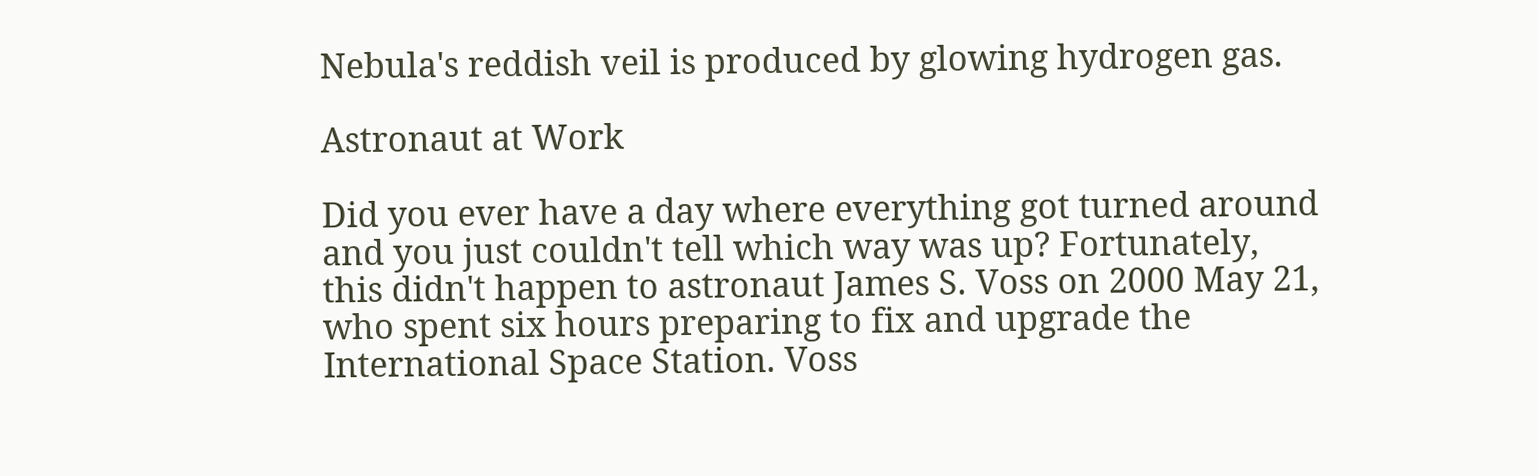Nebula's reddish veil is produced by glowing hydrogen gas.

Astronaut at Work

Did you ever have a day where everything got turned around and you just couldn't tell which way was up? Fortunately, this didn't happen to astronaut James S. Voss on 2000 May 21, who spent six hours preparing to fix and upgrade the International Space Station. Voss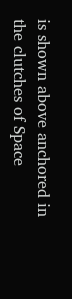is shown above anchored in the clutches of Space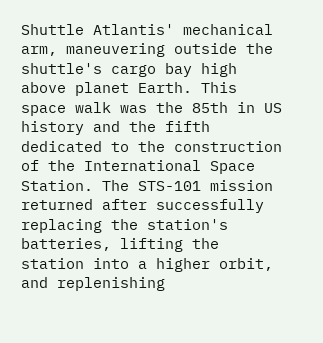Shuttle Atlantis' mechanical arm, maneuvering outside the shuttle's cargo bay high above planet Earth. This space walk was the 85th in US history and the fifth dedicated to the construction of the International Space Station. The STS-101 mission returned after successfully replacing the station's batteries, lifting the station into a higher orbit, and replenishing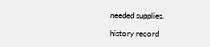needed supplies.

history record